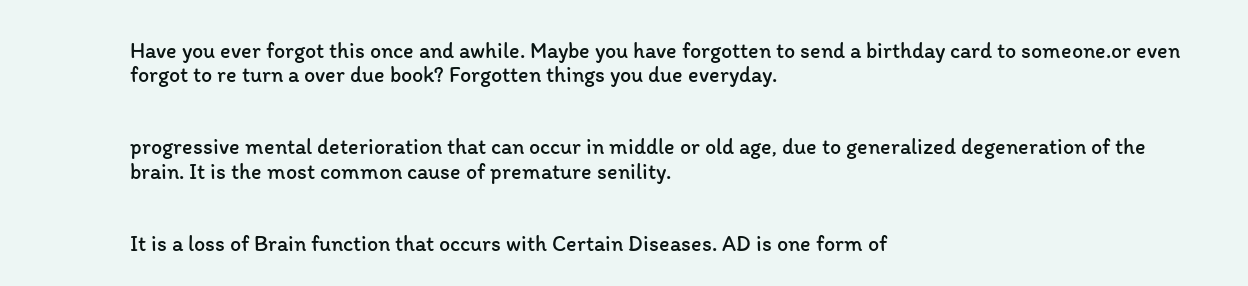Have you ever forgot this once and awhile. Maybe you have forgotten to send a birthday card to someone.or even forgot to re turn a over due book? Forgotten things you due everyday.


progressive mental deterioration that can occur in middle or old age, due to generalized degeneration of the brain. It is the most common cause of premature senility.


It is a loss of Brain function that occurs with Certain Diseases. AD is one form of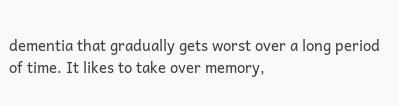dementia that gradually gets worst over a long period of time. It likes to take over memory,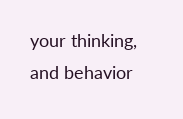your thinking, and behavior